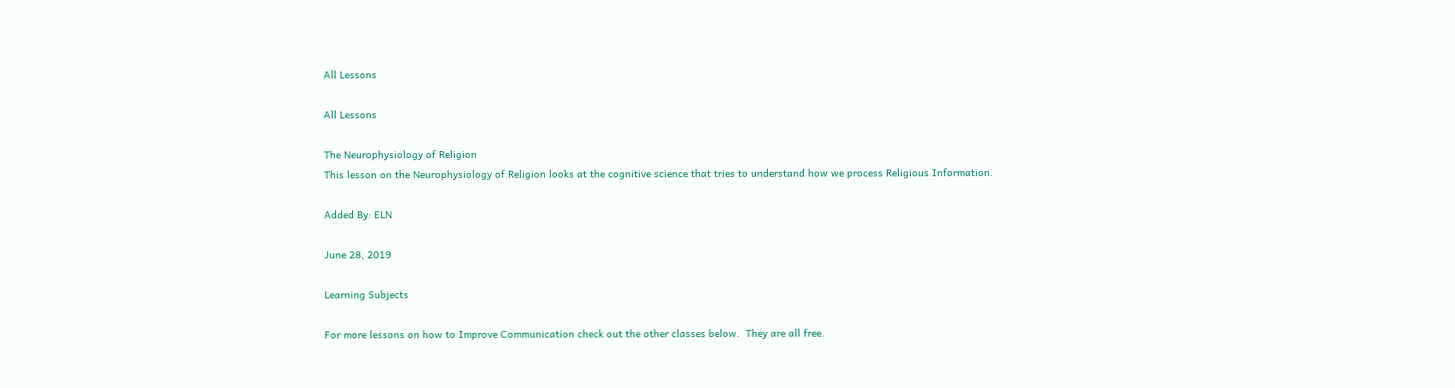All Lessons

All Lessons

The Neurophysiology of Religion
This lesson on the Neurophysiology of Religion looks at the cognitive science that tries to understand how we process Religious Information.

Added By: ELN

June 28, 2019

Learning Subjects

For more lessons on how to Improve Communication check out the other classes below.  They are all free.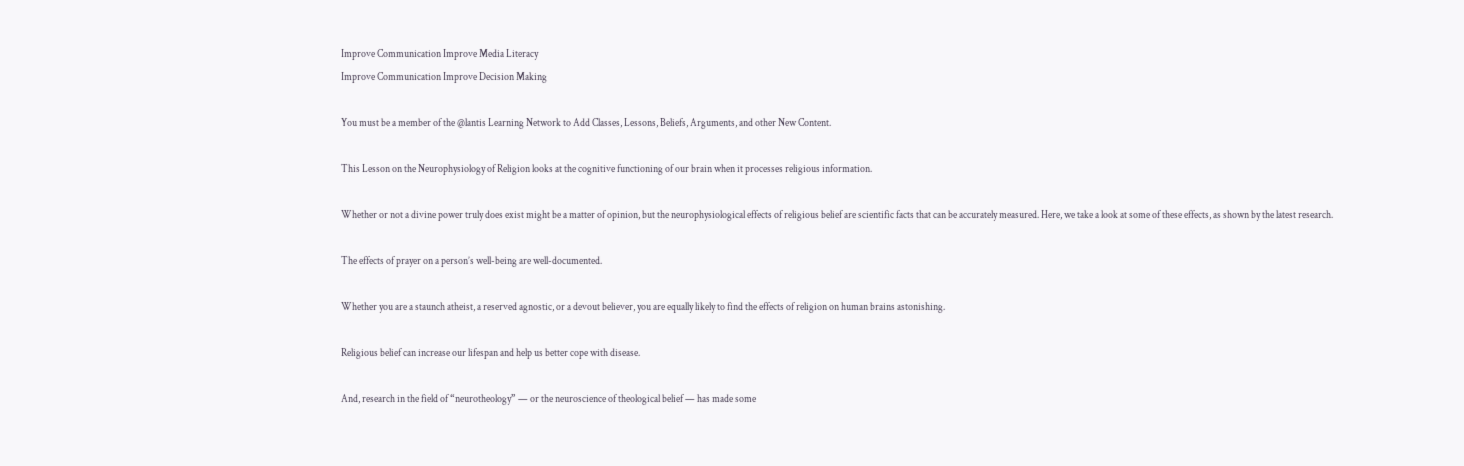Improve Communication Improve Media Literacy
Improve Communication Improve Decision Making

You must be a member of the @lantis Learning Network to Add Classes, Lessons, Beliefs, Arguments, and other New Content.

This Lesson on the Neurophysiology of Religion looks at the cognitive functioning of our brain when it processes religious information.

Whether or not a divine power truly does exist might be a matter of opinion, but the neurophysiological effects of religious belief are scientific facts that can be accurately measured. Here, we take a look at some of these effects, as shown by the latest research.

The effects of prayer on a person’s well-being are well-documented.

Whether you are a staunch atheist, a reserved agnostic, or a devout believer, you are equally likely to find the effects of religion on human brains astonishing.

Religious belief can increase our lifespan and help us better cope with disease.

And, research in the field of “neurotheology” — or the neuroscience of theological belief — has made some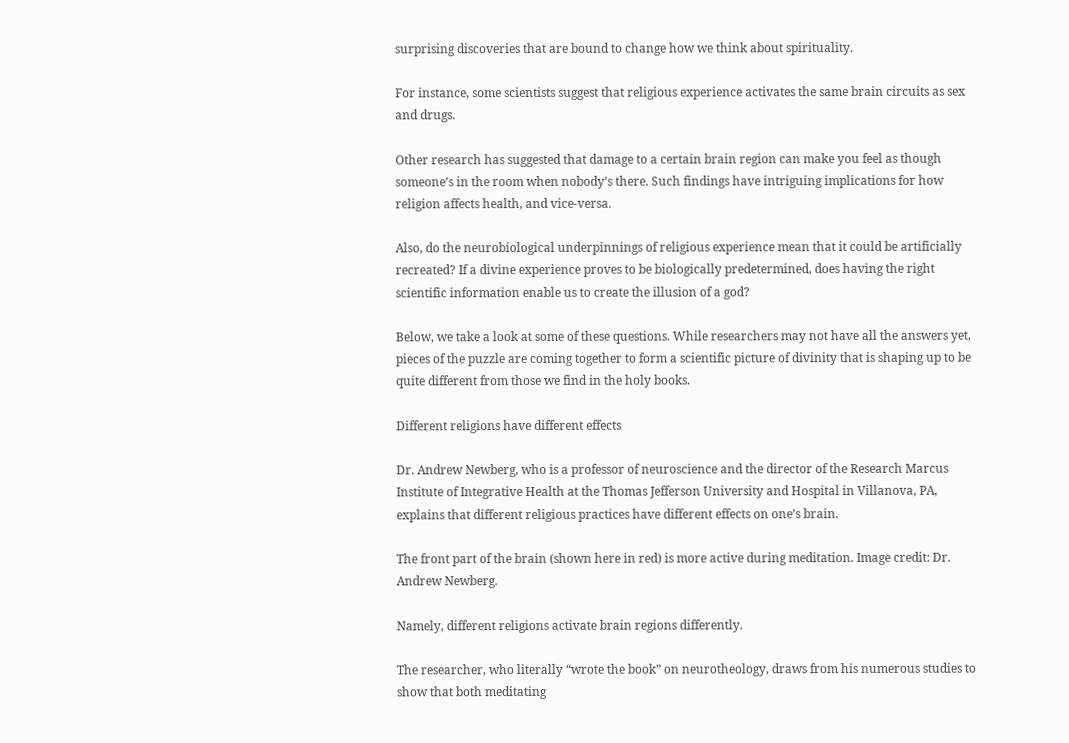surprising discoveries that are bound to change how we think about spirituality.

For instance, some scientists suggest that religious experience activates the same brain circuits as sex and drugs.

Other research has suggested that damage to a certain brain region can make you feel as though someone’s in the room when nobody’s there. Such findings have intriguing implications for how religion affects health, and vice-versa.

Also, do the neurobiological underpinnings of religious experience mean that it could be artificially recreated? If a divine experience proves to be biologically predetermined, does having the right scientific information enable us to create the illusion of a god?

Below, we take a look at some of these questions. While researchers may not have all the answers yet, pieces of the puzzle are coming together to form a scientific picture of divinity that is shaping up to be quite different from those we find in the holy books.

Different religions have different effects

Dr. Andrew Newberg, who is a professor of neuroscience and the director of the Research Marcus Institute of Integrative Health at the Thomas Jefferson University and Hospital in Villanova, PA, explains that different religious practices have different effects on one’s brain.

The front part of the brain (shown here in red) is more active during meditation. Image credit: Dr. Andrew Newberg.

Namely, different religions activate brain regions differently.

The researcher, who literally “wrote the book” on neurotheology, draws from his numerous studies to show that both meditating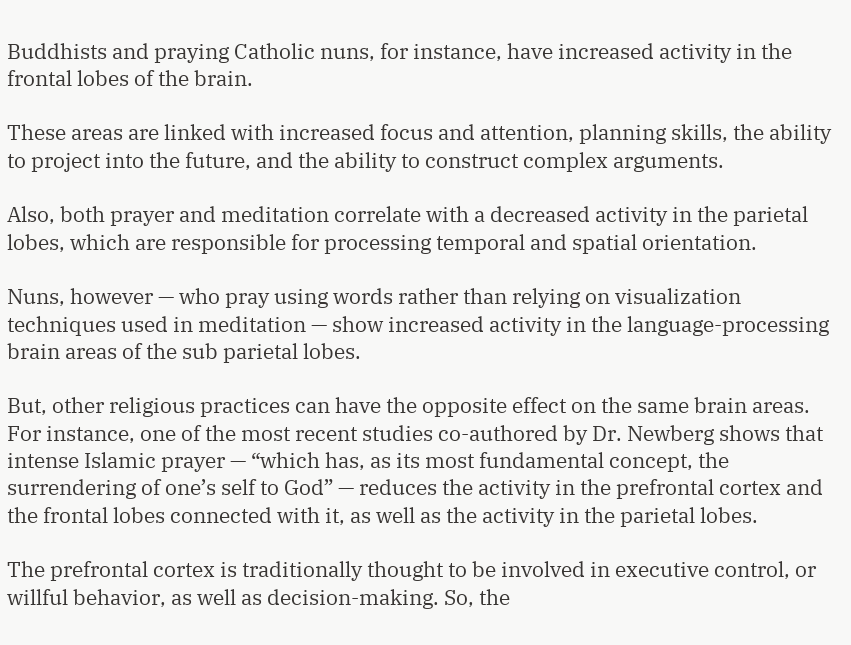Buddhists and praying Catholic nuns, for instance, have increased activity in the frontal lobes of the brain.

These areas are linked with increased focus and attention, planning skills, the ability to project into the future, and the ability to construct complex arguments.

Also, both prayer and meditation correlate with a decreased activity in the parietal lobes, which are responsible for processing temporal and spatial orientation.

Nuns, however — who pray using words rather than relying on visualization techniques used in meditation — show increased activity in the language-processing brain areas of the sub parietal lobes.

But, other religious practices can have the opposite effect on the same brain areas. For instance, one of the most recent studies co-authored by Dr. Newberg shows that intense Islamic prayer — “which has, as its most fundamental concept, the surrendering of one’s self to God” — reduces the activity in the prefrontal cortex and the frontal lobes connected with it, as well as the activity in the parietal lobes.

The prefrontal cortex is traditionally thought to be involved in executive control, or willful behavior, as well as decision-making. So, the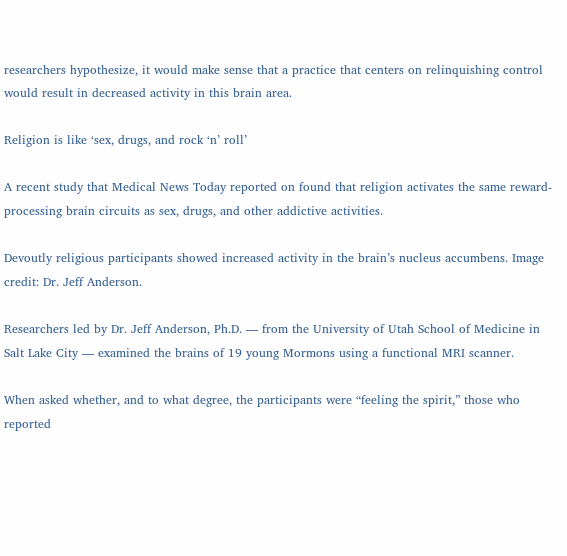researchers hypothesize, it would make sense that a practice that centers on relinquishing control would result in decreased activity in this brain area.

Religion is like ‘sex, drugs, and rock ‘n’ roll’

A recent study that Medical News Today reported on found that religion activates the same reward-processing brain circuits as sex, drugs, and other addictive activities.

Devoutly religious participants showed increased activity in the brain’s nucleus accumbens. Image credit: Dr. Jeff Anderson.

Researchers led by Dr. Jeff Anderson, Ph.D. — from the University of Utah School of Medicine in Salt Lake City — examined the brains of 19 young Mormons using a functional MRI scanner.

When asked whether, and to what degree, the participants were “feeling the spirit,” those who reported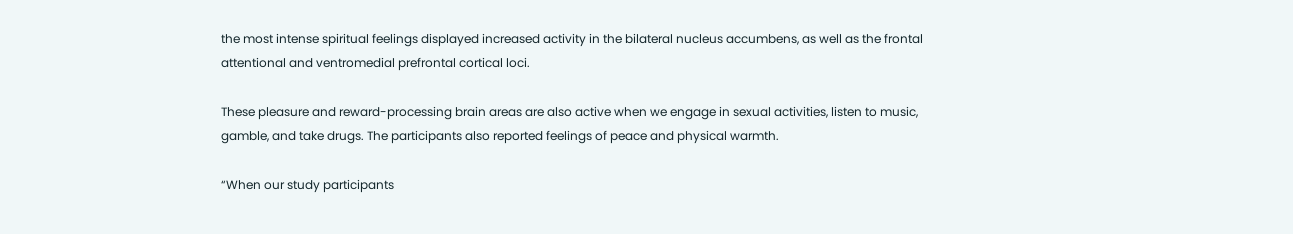the most intense spiritual feelings displayed increased activity in the bilateral nucleus accumbens, as well as the frontal attentional and ventromedial prefrontal cortical loci.

These pleasure and reward-processing brain areas are also active when we engage in sexual activities, listen to music, gamble, and take drugs. The participants also reported feelings of peace and physical warmth.

“When our study participants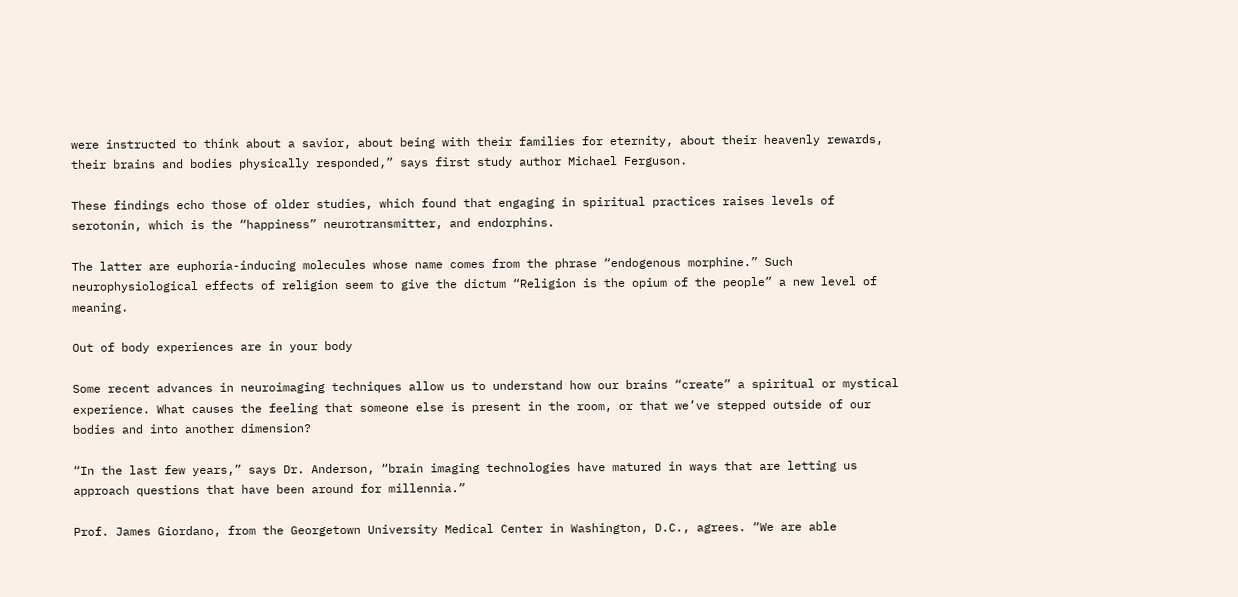were instructed to think about a savior, about being with their families for eternity, about their heavenly rewards, their brains and bodies physically responded,” says first study author Michael Ferguson.

These findings echo those of older studies, which found that engaging in spiritual practices raises levels of serotonin, which is the “happiness” neurotransmitter, and endorphins.

The latter are euphoria-inducing molecules whose name comes from the phrase “endogenous morphine.” Such neurophysiological effects of religion seem to give the dictum “Religion is the opium of the people” a new level of meaning.

Out of body experiences are in your body

Some recent advances in neuroimaging techniques allow us to understand how our brains “create” a spiritual or mystical experience. What causes the feeling that someone else is present in the room, or that we’ve stepped outside of our bodies and into another dimension?

“In the last few years,” says Dr. Anderson, “brain imaging technologies have matured in ways that are letting us approach questions that have been around for millennia.”

Prof. James Giordano, from the Georgetown University Medical Center in Washington, D.C., agrees. “We are able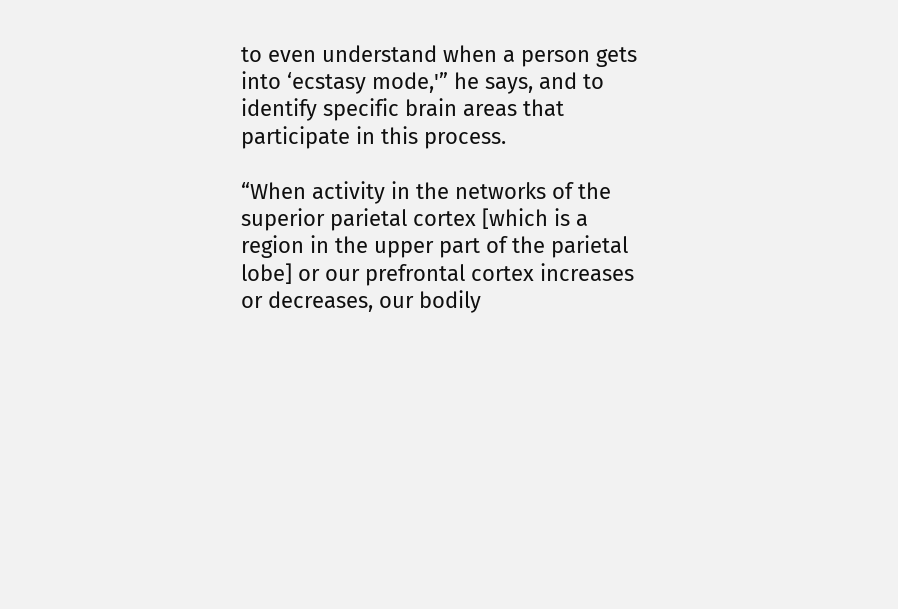to even understand when a person gets into ‘ecstasy mode,'” he says, and to identify specific brain areas that participate in this process.

“When activity in the networks of the superior parietal cortex [which is a region in the upper part of the parietal lobe] or our prefrontal cortex increases or decreases, our bodily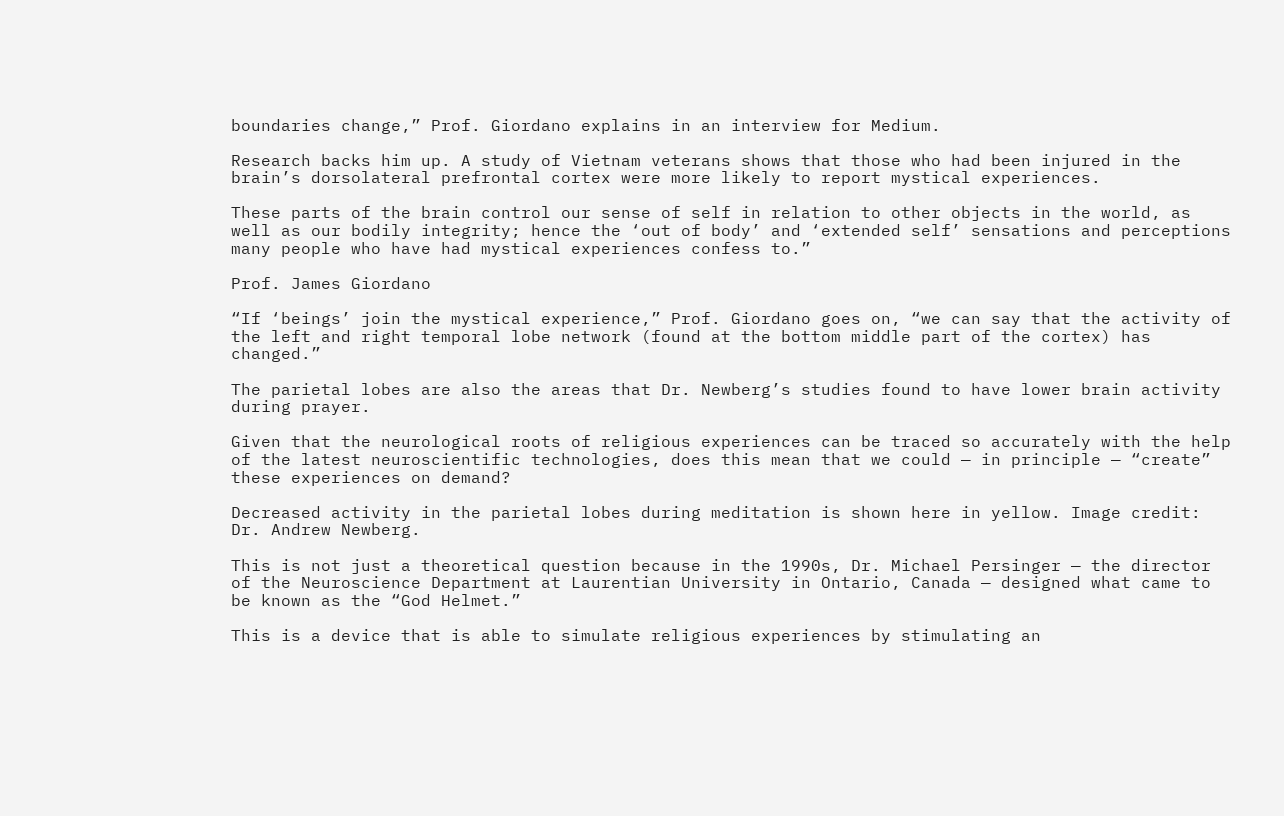boundaries change,” Prof. Giordano explains in an interview for Medium.

Research backs him up. A study of Vietnam veterans shows that those who had been injured in the brain’s dorsolateral prefrontal cortex were more likely to report mystical experiences.

These parts of the brain control our sense of self in relation to other objects in the world, as well as our bodily integrity; hence the ‘out of body’ and ‘extended self’ sensations and perceptions many people who have had mystical experiences confess to.”

Prof. James Giordano

“If ‘beings’ join the mystical experience,” Prof. Giordano goes on, “we can say that the activity of the left and right temporal lobe network (found at the bottom middle part of the cortex) has changed.”

The parietal lobes are also the areas that Dr. Newberg’s studies found to have lower brain activity during prayer.

Given that the neurological roots of religious experiences can be traced so accurately with the help of the latest neuroscientific technologies, does this mean that we could — in principle — “create” these experiences on demand?

Decreased activity in the parietal lobes during meditation is shown here in yellow. Image credit: Dr. Andrew Newberg.

This is not just a theoretical question because in the 1990s, Dr. Michael Persinger — the director of the Neuroscience Department at Laurentian University in Ontario, Canada — designed what came to be known as the “God Helmet.”

This is a device that is able to simulate religious experiences by stimulating an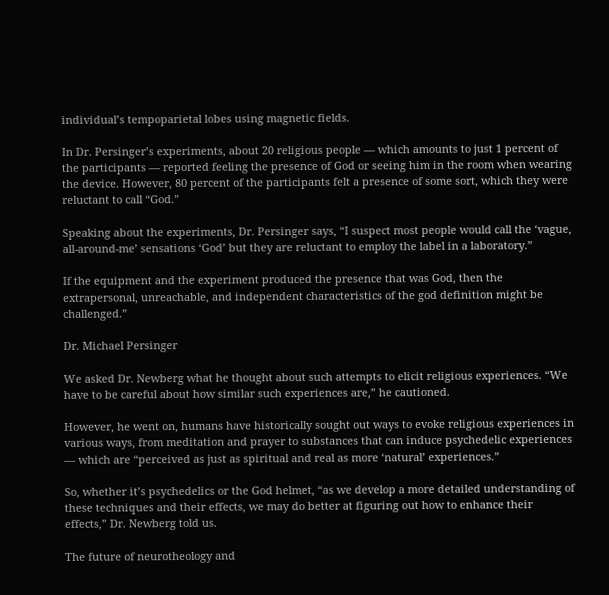individual’s tempoparietal lobes using magnetic fields.

In Dr. Persinger’s experiments, about 20 religious people — which amounts to just 1 percent of the participants — reported feeling the presence of God or seeing him in the room when wearing the device. However, 80 percent of the participants felt a presence of some sort, which they were reluctant to call “God.”

Speaking about the experiments, Dr. Persinger says, “I suspect most people would call the ‘vague, all-around-me’ sensations ‘God’ but they are reluctant to employ the label in a laboratory.”

If the equipment and the experiment produced the presence that was God, then the extrapersonal, unreachable, and independent characteristics of the god definition might be challenged.”

Dr. Michael Persinger

We asked Dr. Newberg what he thought about such attempts to elicit religious experiences. “We have to be careful about how similar such experiences are,” he cautioned.

However, he went on, humans have historically sought out ways to evoke religious experiences in various ways, from meditation and prayer to substances that can induce psychedelic experiences — which are “perceived as just as spiritual and real as more ‘natural’ experiences.”

So, whether it’s psychedelics or the God helmet, “as we develop a more detailed understanding of these techniques and their effects, we may do better at figuring out how to enhance their effects,” Dr. Newberg told us.

The future of neurotheology and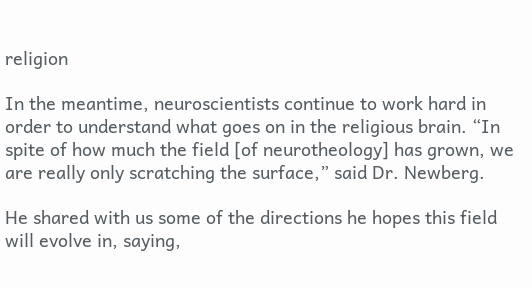religion

In the meantime, neuroscientists continue to work hard in order to understand what goes on in the religious brain. “In spite of how much the field [of neurotheology] has grown, we are really only scratching the surface,” said Dr. Newberg.

He shared with us some of the directions he hopes this field will evolve in, saying,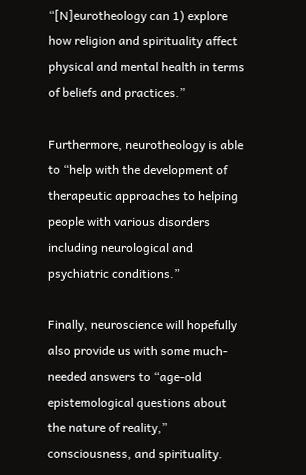“[N]eurotheology can 1) explore how religion and spirituality affect physical and mental health in terms of beliefs and practices.”

Furthermore, neurotheology is able to “help with the development of therapeutic approaches to helping people with various disorders including neurological and psychiatric conditions.”

Finally, neuroscience will hopefully also provide us with some much-needed answers to “age-old epistemological questions about the nature of reality,” consciousness, and spirituality.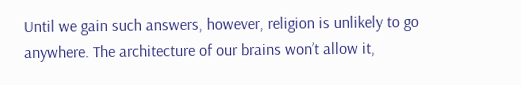Until we gain such answers, however, religion is unlikely to go anywhere. The architecture of our brains won’t allow it,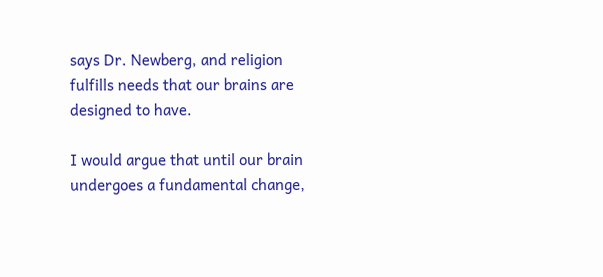says Dr. Newberg, and religion fulfills needs that our brains are designed to have.

I would argue that until our brain undergoes a fundamental change,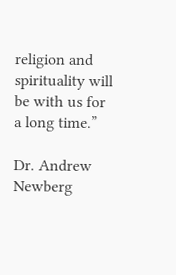religion and spirituality will be with us for a long time.”

Dr. Andrew Newberg